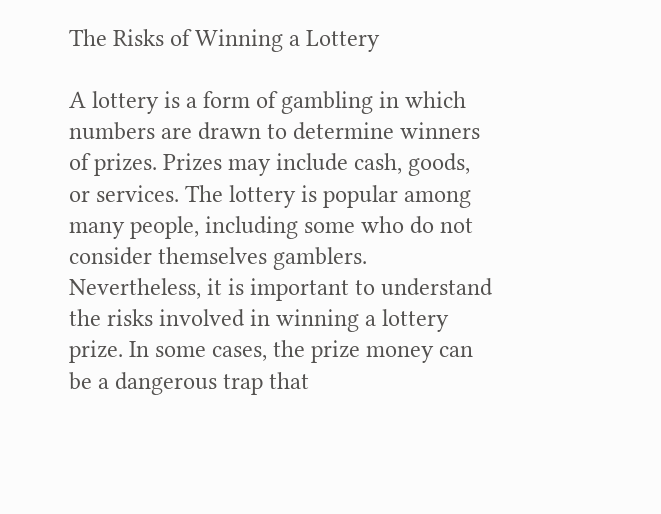The Risks of Winning a Lottery

A lottery is a form of gambling in which numbers are drawn to determine winners of prizes. Prizes may include cash, goods, or services. The lottery is popular among many people, including some who do not consider themselves gamblers. Nevertheless, it is important to understand the risks involved in winning a lottery prize. In some cases, the prize money can be a dangerous trap that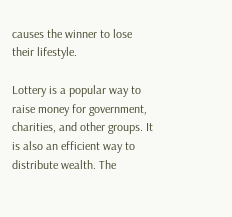causes the winner to lose their lifestyle.

Lottery is a popular way to raise money for government, charities, and other groups. It is also an efficient way to distribute wealth. The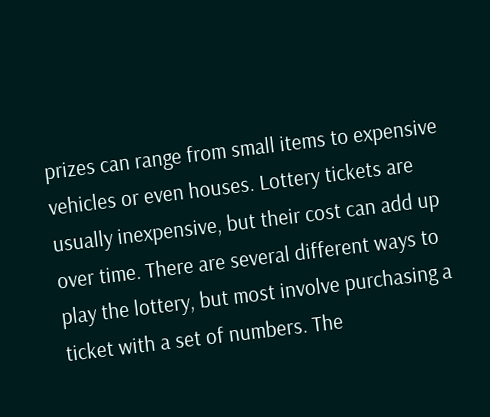prizes can range from small items to expensive vehicles or even houses. Lottery tickets are usually inexpensive, but their cost can add up over time. There are several different ways to play the lottery, but most involve purchasing a ticket with a set of numbers. The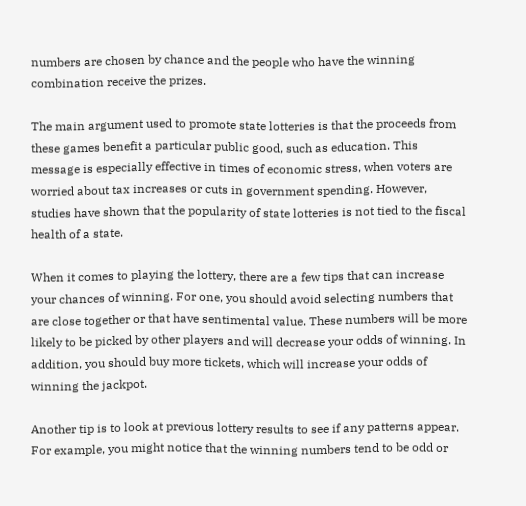numbers are chosen by chance and the people who have the winning combination receive the prizes.

The main argument used to promote state lotteries is that the proceeds from these games benefit a particular public good, such as education. This message is especially effective in times of economic stress, when voters are worried about tax increases or cuts in government spending. However, studies have shown that the popularity of state lotteries is not tied to the fiscal health of a state.

When it comes to playing the lottery, there are a few tips that can increase your chances of winning. For one, you should avoid selecting numbers that are close together or that have sentimental value. These numbers will be more likely to be picked by other players and will decrease your odds of winning. In addition, you should buy more tickets, which will increase your odds of winning the jackpot.

Another tip is to look at previous lottery results to see if any patterns appear. For example, you might notice that the winning numbers tend to be odd or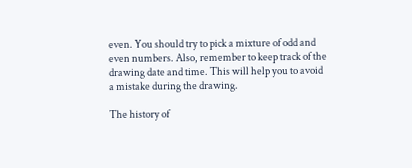even. You should try to pick a mixture of odd and even numbers. Also, remember to keep track of the drawing date and time. This will help you to avoid a mistake during the drawing.

The history of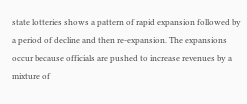state lotteries shows a pattern of rapid expansion followed by a period of decline and then re-expansion. The expansions occur because officials are pushed to increase revenues by a mixture of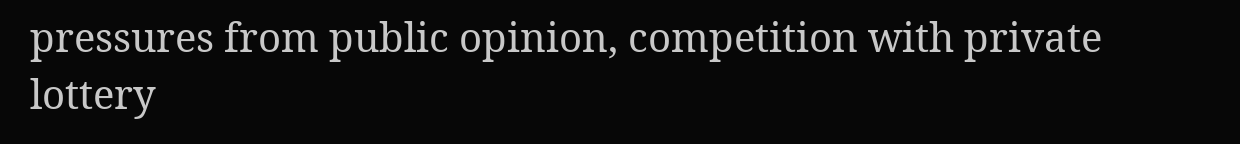pressures from public opinion, competition with private lottery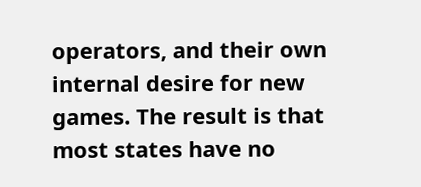operators, and their own internal desire for new games. The result is that most states have no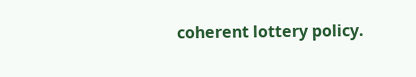coherent lottery policy.